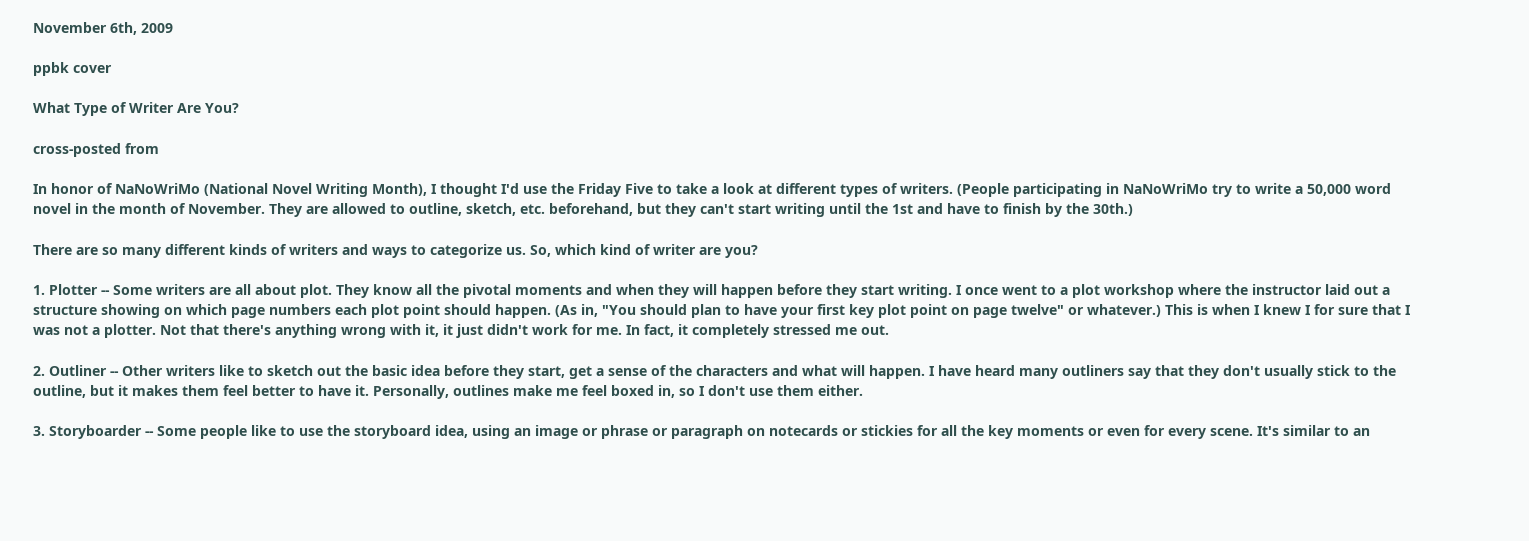November 6th, 2009

ppbk cover

What Type of Writer Are You?

cross-posted from

In honor of NaNoWriMo (National Novel Writing Month), I thought I'd use the Friday Five to take a look at different types of writers. (People participating in NaNoWriMo try to write a 50,000 word novel in the month of November. They are allowed to outline, sketch, etc. beforehand, but they can't start writing until the 1st and have to finish by the 30th.)

There are so many different kinds of writers and ways to categorize us. So, which kind of writer are you?

1. Plotter -- Some writers are all about plot. They know all the pivotal moments and when they will happen before they start writing. I once went to a plot workshop where the instructor laid out a structure showing on which page numbers each plot point should happen. (As in, "You should plan to have your first key plot point on page twelve" or whatever.) This is when I knew I for sure that I was not a plotter. Not that there's anything wrong with it, it just didn't work for me. In fact, it completely stressed me out.

2. Outliner -- Other writers like to sketch out the basic idea before they start, get a sense of the characters and what will happen. I have heard many outliners say that they don't usually stick to the outline, but it makes them feel better to have it. Personally, outlines make me feel boxed in, so I don't use them either.

3. Storyboarder -- Some people like to use the storyboard idea, using an image or phrase or paragraph on notecards or stickies for all the key moments or even for every scene. It's similar to an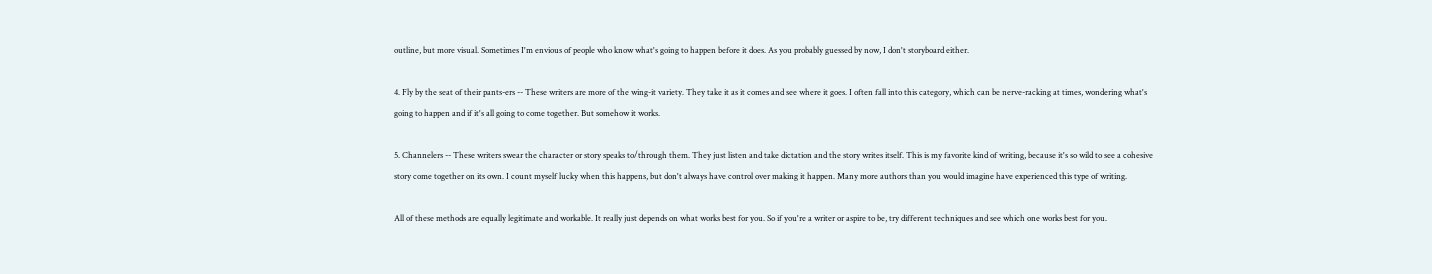outline, but more visual. Sometimes I'm envious of people who know what's going to happen before it does. As you probably guessed by now, I don't storyboard either.

4. Fly by the seat of their pants-ers -- These writers are more of the wing-it variety. They take it as it comes and see where it goes. I often fall into this category, which can be nerve-racking at times, wondering what's going to happen and if it's all going to come together. But somehow it works.

5. Channelers -- These writers swear the character or story speaks to/through them. They just listen and take dictation and the story writes itself. This is my favorite kind of writing, because it's so wild to see a cohesive story come together on its own. I count myself lucky when this happens, but don't always have control over making it happen. Many more authors than you would imagine have experienced this type of writing.

All of these methods are equally legitimate and workable. It really just depends on what works best for you. So if you're a writer or aspire to be, try different techniques and see which one works best for you.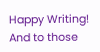Happy Writing! And to those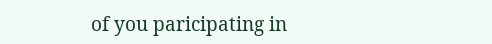of you paricipating in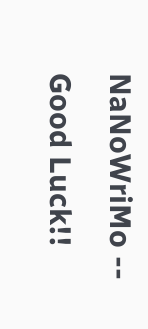NaNoWriMo -- Good Luck!!